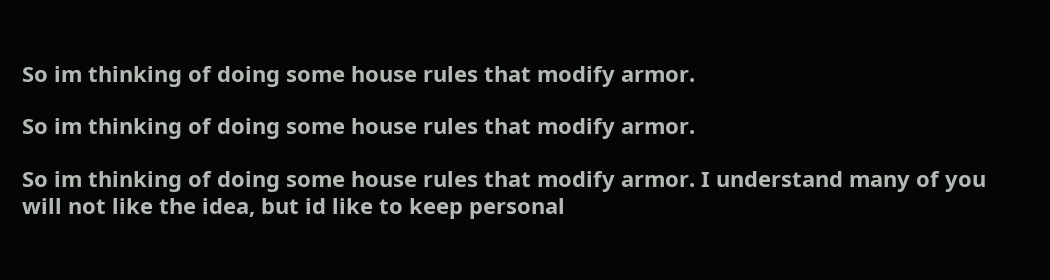So im thinking of doing some house rules that modify armor.

So im thinking of doing some house rules that modify armor.

So im thinking of doing some house rules that modify armor. I understand many of you will not like the idea, but id like to keep personal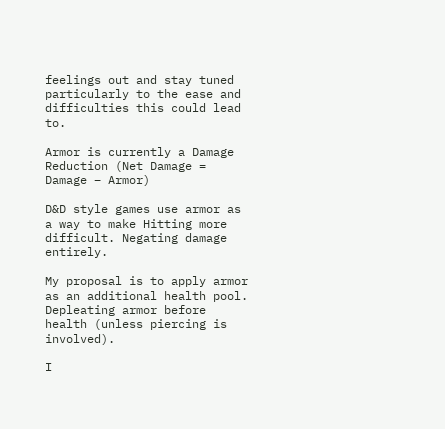feelings out and stay tuned particularly to the ease and difficulties this could lead to.

Armor is currently a Damage Reduction (Net Damage = Damage – Armor)

D&D style games use armor as a way to make Hitting more difficult. Negating damage entirely.

My proposal is to apply armor as an additional health pool. Depleating armor before health (unless piercing is involved).

I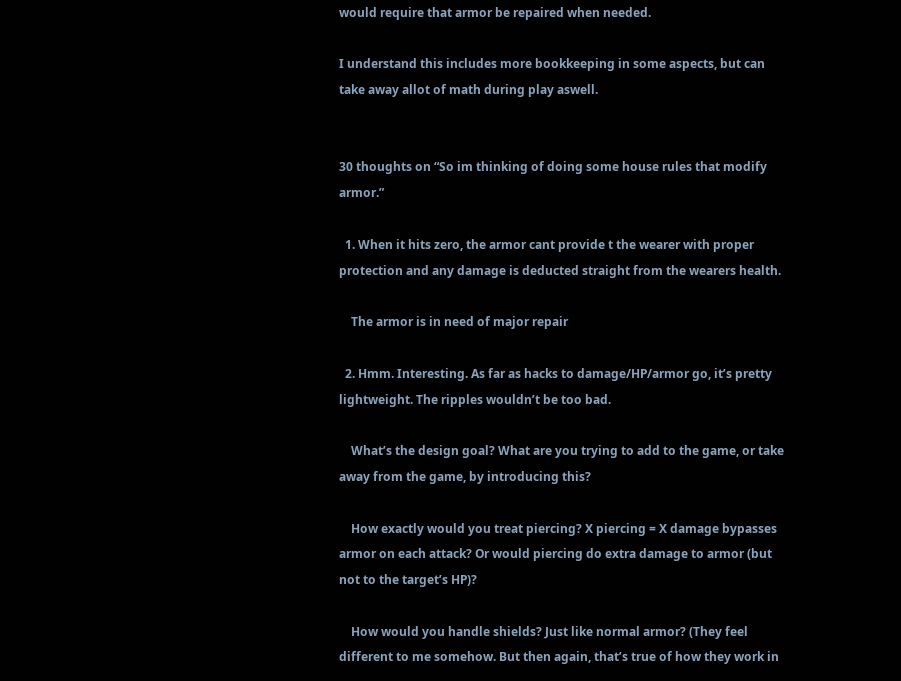would require that armor be repaired when needed.

I understand this includes more bookkeeping in some aspects, but can take away allot of math during play aswell.


30 thoughts on “So im thinking of doing some house rules that modify armor.”

  1. When it hits zero, the armor cant provide t the wearer with proper protection and any damage is deducted straight from the wearers health.

    The armor is in need of major repair

  2. Hmm. Interesting. As far as hacks to damage/HP/armor go, it’s pretty lightweight. The ripples wouldn’t be too bad.

    What’s the design goal? What are you trying to add to the game, or take away from the game, by introducing this?

    How exactly would you treat piercing? X piercing = X damage bypasses armor on each attack? Or would piercing do extra damage to armor (but not to the target’s HP)?

    How would you handle shields? Just like normal armor? (They feel different to me somehow. But then again, that’s true of how they work in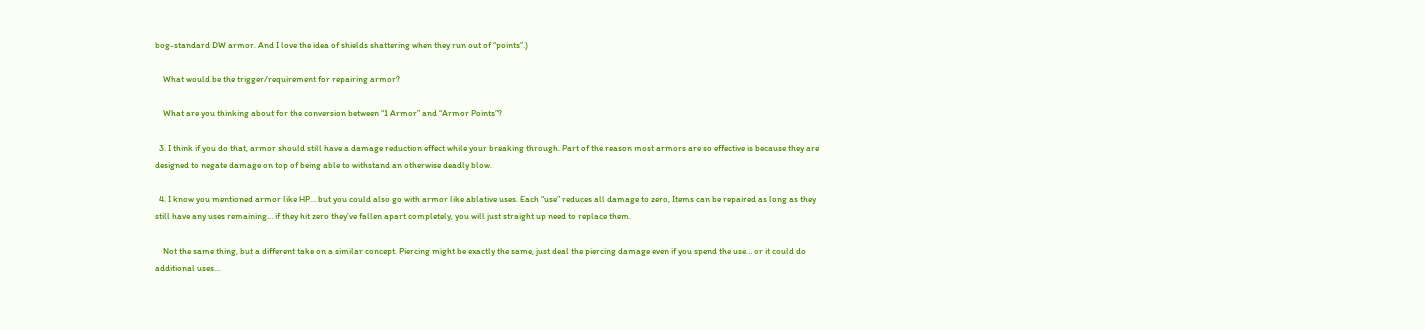bog-standard DW armor. And I love the idea of shields shattering when they run out of “points”.)

    What would be the trigger/requirement for repairing armor?

    What are you thinking about for the conversion between “1 Armor” and “Armor Points”?

  3. I think if you do that, armor should still have a damage reduction effect while your breaking through. Part of the reason most armors are so effective is because they are designed to negate damage on top of being able to withstand an otherwise deadly blow.

  4. I know you mentioned armor like HP… but you could also go with armor like ablative uses. Each “use” reduces all damage to zero, Items can be repaired as long as they still have any uses remaining… if they hit zero they’ve fallen apart completely, you will just straight up need to replace them.

    Not the same thing, but a different take on a similar concept. Piercing might be exactly the same, just deal the piercing damage even if you spend the use… or it could do additional uses…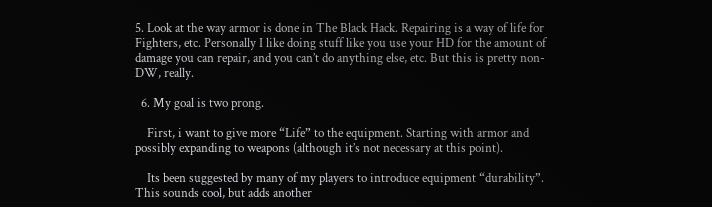5. Look at the way armor is done in The Black Hack. Repairing is a way of life for Fighters, etc. Personally I like doing stuff like you use your HD for the amount of damage you can repair, and you can’t do anything else, etc. But this is pretty non-DW, really.

  6. My goal is two prong.

    First, i want to give more “Life” to the equipment. Starting with armor and possibly expanding to weapons (although it’s not necessary at this point).

    Its been suggested by many of my players to introduce equipment “durability”. This sounds cool, but adds another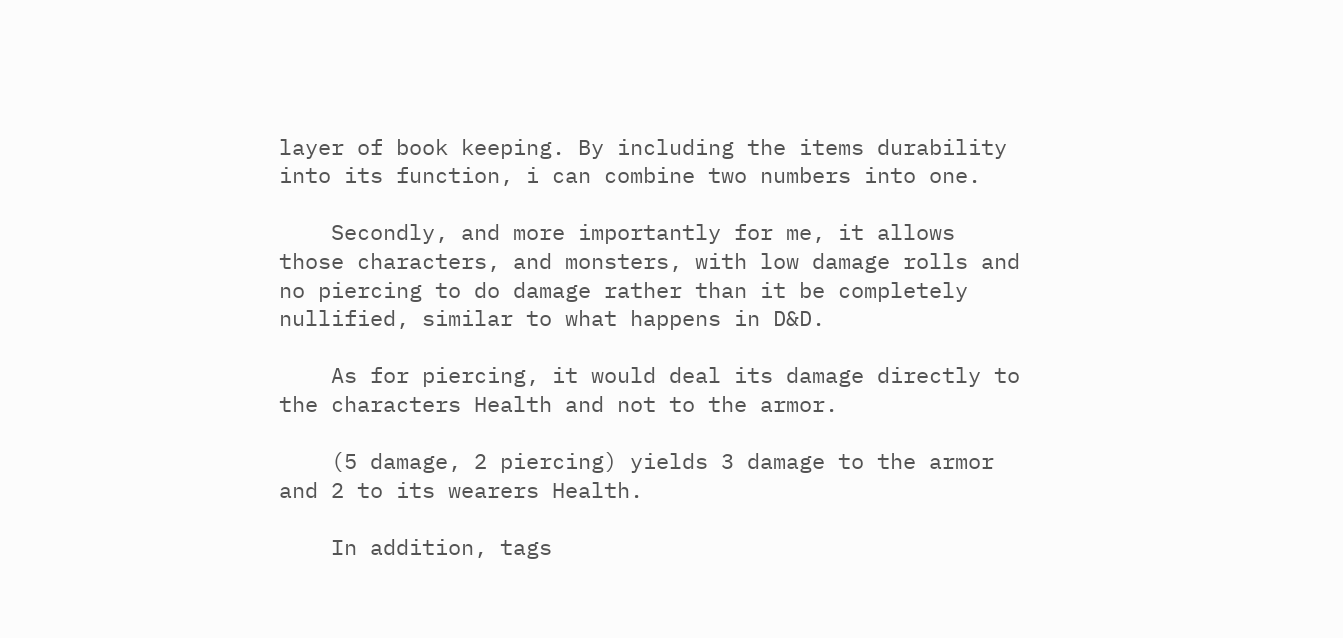layer of book keeping. By including the items durability into its function, i can combine two numbers into one.

    Secondly, and more importantly for me, it allows those characters, and monsters, with low damage rolls and no piercing to do damage rather than it be completely nullified, similar to what happens in D&D.

    As for piercing, it would deal its damage directly to the characters Health and not to the armor.

    (5 damage, 2 piercing) yields 3 damage to the armor and 2 to its wearers Health.

    In addition, tags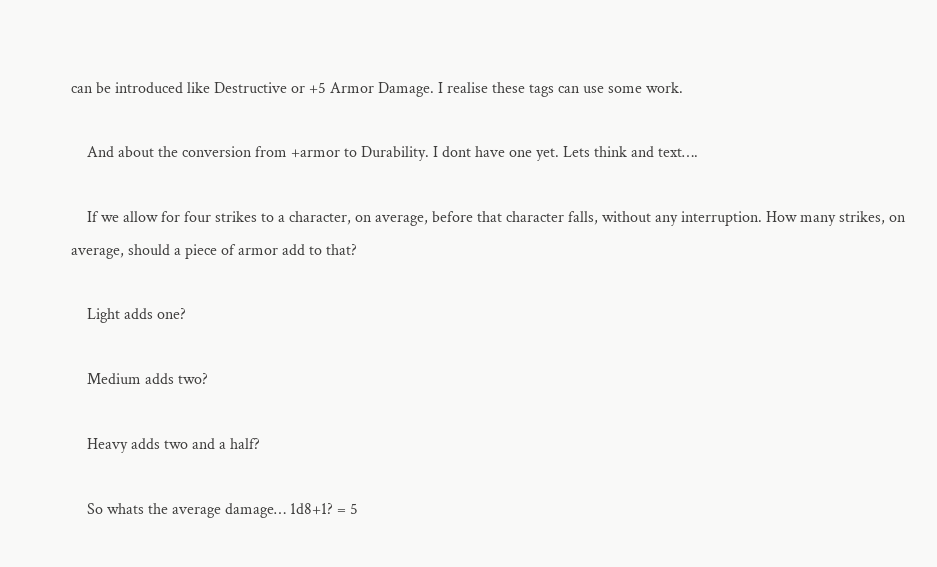can be introduced like Destructive or +5 Armor Damage. I realise these tags can use some work.

    And about the conversion from +armor to Durability. I dont have one yet. Lets think and text….

    If we allow for four strikes to a character, on average, before that character falls, without any interruption. How many strikes, on average, should a piece of armor add to that?

    Light adds one?

    Medium adds two?

    Heavy adds two and a half?

    So whats the average damage… 1d8+1? = 5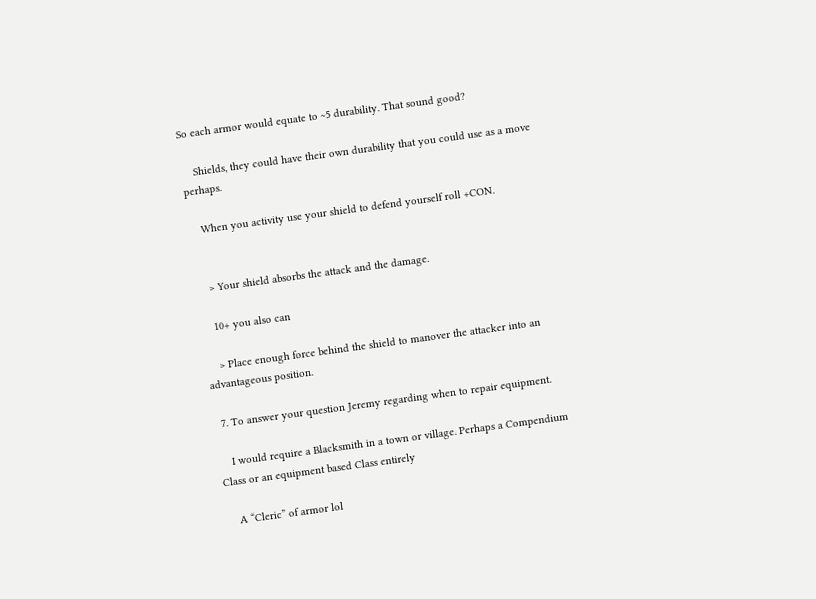So each armor would equate to ~5 durability. That sound good?

    Shields, they could have their own durability that you could use as a move perhaps.

    When you activity use your shield to defend yourself roll +CON.


    > Your shield absorbs the attack and the damage.

    10+ you also can

    > Place enough force behind the shield to manover the attacker into an advantageous position.

  7. To answer your question Jeremy regarding when to repair equipment.

    I would require a Blacksmith in a town or village. Perhaps a Compendium Class or an equipment based Class entirely

    A “Cleric” of armor lol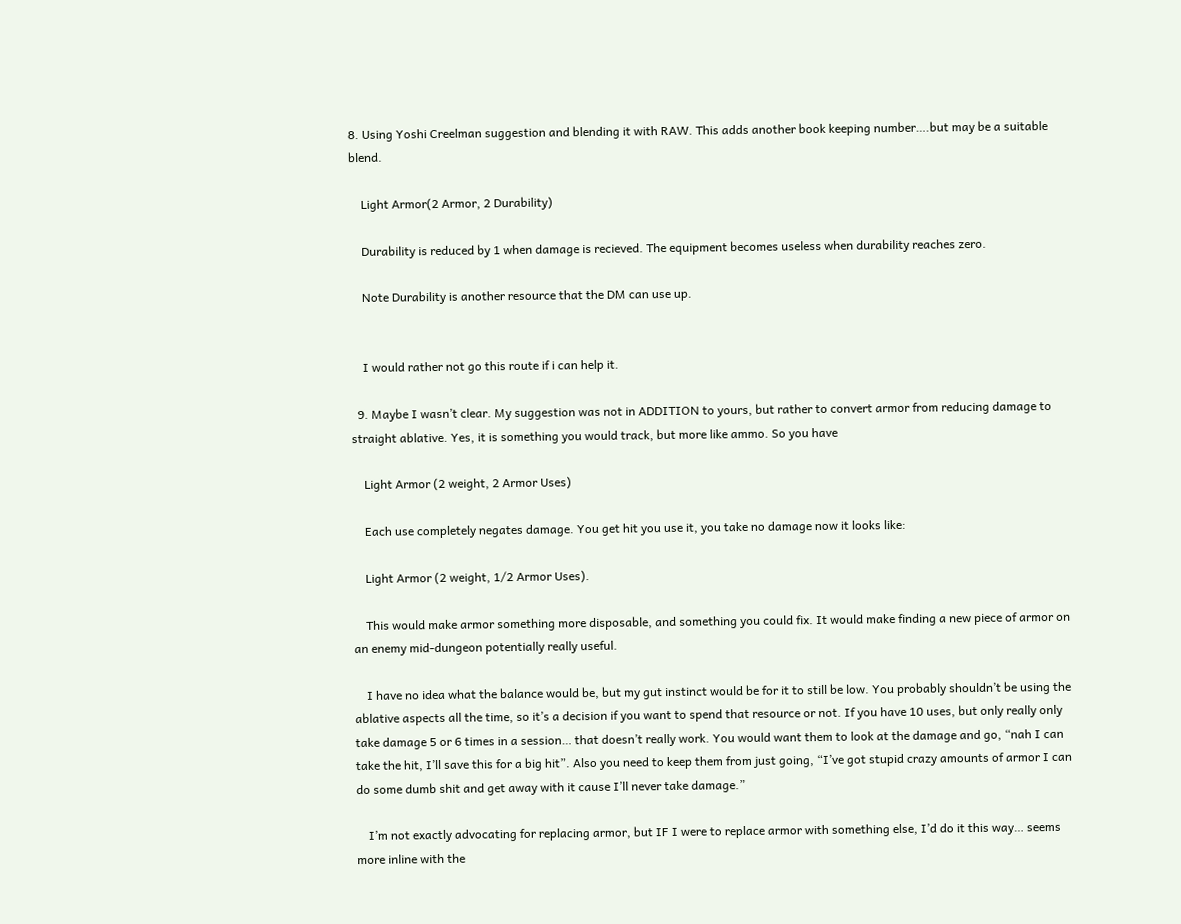8. Using Yoshi Creelman suggestion and blending it with RAW. This adds another book keeping number….but may be a suitable blend.

    Light Armor(2 Armor, 2 Durability)

    Durability is reduced by 1 when damage is recieved. The equipment becomes useless when durability reaches zero.

    Note Durability is another resource that the DM can use up.


    I would rather not go this route if i can help it.

  9. Maybe I wasn’t clear. My suggestion was not in ADDITION to yours, but rather to convert armor from reducing damage to straight ablative. Yes, it is something you would track, but more like ammo. So you have

    Light Armor (2 weight, 2 Armor Uses)

    Each use completely negates damage. You get hit you use it, you take no damage now it looks like:

    Light Armor (2 weight, 1/2 Armor Uses).

    This would make armor something more disposable, and something you could fix. It would make finding a new piece of armor on an enemy mid-dungeon potentially really useful.

    I have no idea what the balance would be, but my gut instinct would be for it to still be low. You probably shouldn’t be using the ablative aspects all the time, so it’s a decision if you want to spend that resource or not. If you have 10 uses, but only really only take damage 5 or 6 times in a session… that doesn’t really work. You would want them to look at the damage and go, “nah I can take the hit, I’ll save this for a big hit”. Also you need to keep them from just going, “I’ve got stupid crazy amounts of armor I can do some dumb shit and get away with it cause I’ll never take damage.”

    I’m not exactly advocating for replacing armor, but IF I were to replace armor with something else, I’d do it this way… seems more inline with the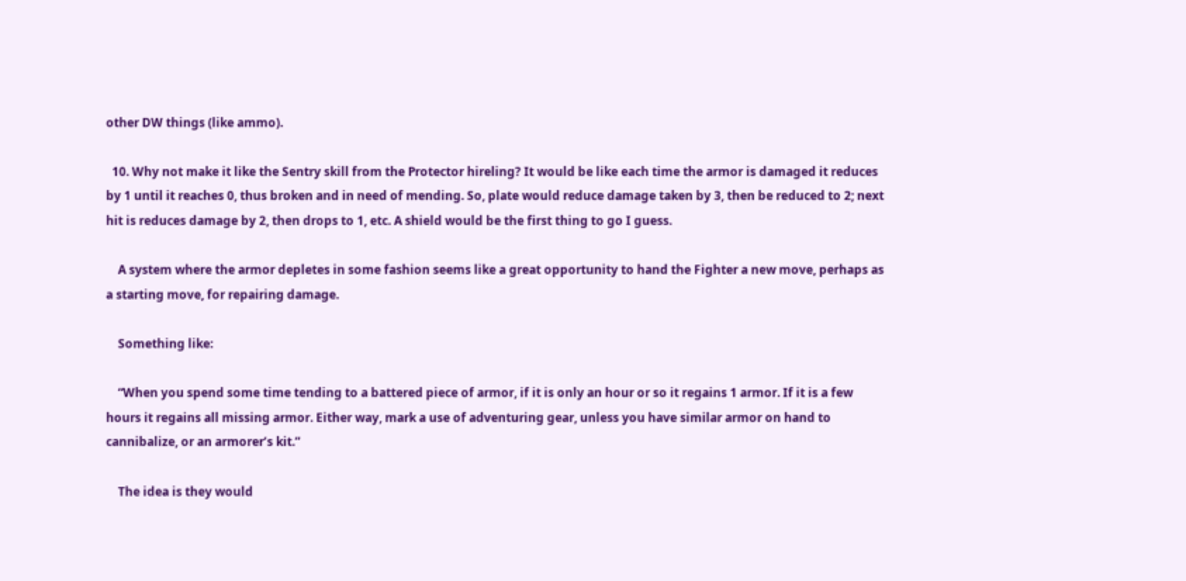other DW things (like ammo).

  10. Why not make it like the Sentry skill from the Protector hireling? It would be like each time the armor is damaged it reduces by 1 until it reaches 0, thus broken and in need of mending. So, plate would reduce damage taken by 3, then be reduced to 2; next hit is reduces damage by 2, then drops to 1, etc. A shield would be the first thing to go I guess.

    A system where the armor depletes in some fashion seems like a great opportunity to hand the Fighter a new move, perhaps as a starting move, for repairing damage.

    Something like:

    “When you spend some time tending to a battered piece of armor, if it is only an hour or so it regains 1 armor. If it is a few hours it regains all missing armor. Either way, mark a use of adventuring gear, unless you have similar armor on hand to cannibalize, or an armorer’s kit.”

    The idea is they would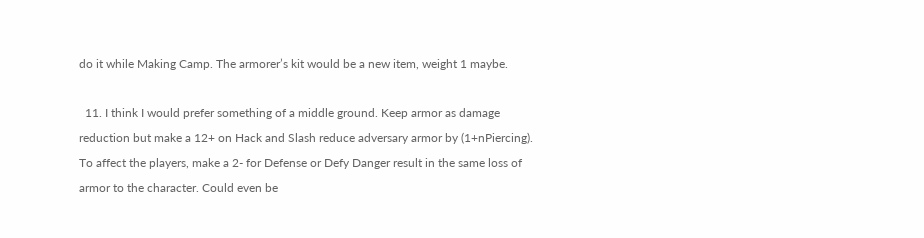do it while Making Camp. The armorer’s kit would be a new item, weight 1 maybe.

  11. I think I would prefer something of a middle ground. Keep armor as damage reduction but make a 12+ on Hack and Slash reduce adversary armor by (1+nPiercing). To affect the players, make a 2- for Defense or Defy Danger result in the same loss of armor to the character. Could even be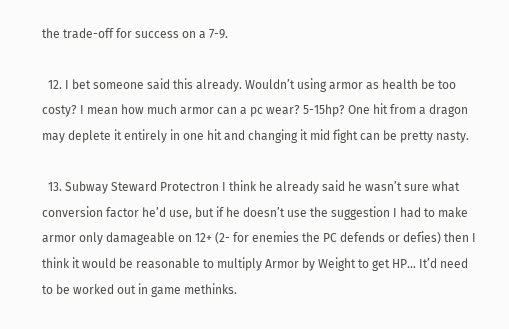the trade-off for success on a 7-9.

  12. I bet someone said this already. Wouldn’t using armor as health be too costy? I mean how much armor can a pc wear? 5-15hp? One hit from a dragon may deplete it entirely in one hit and changing it mid fight can be pretty nasty.

  13. Subway Steward Protectron I think he already said he wasn’t sure what conversion factor he’d use, but if he doesn’t use the suggestion I had to make armor only damageable on 12+ (2- for enemies the PC defends or defies) then I think it would be reasonable to multiply Armor by Weight to get HP… It’d need to be worked out in game methinks.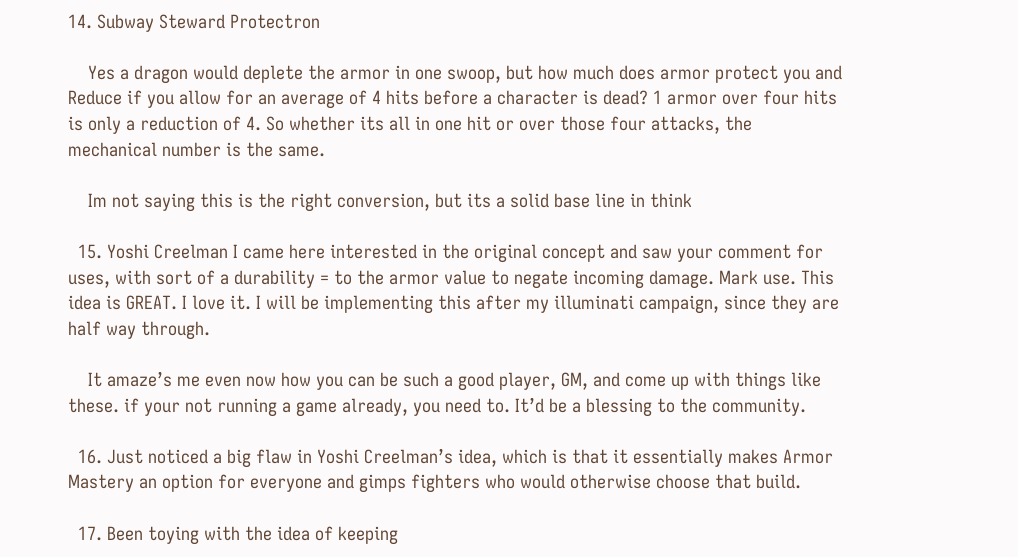14. Subway Steward Protectron

    Yes a dragon would deplete the armor in one swoop, but how much does armor protect you and Reduce if you allow for an average of 4 hits before a character is dead? 1 armor over four hits is only a reduction of 4. So whether its all in one hit or over those four attacks, the mechanical number is the same.

    Im not saying this is the right conversion, but its a solid base line in think

  15. Yoshi Creelman I came here interested in the original concept and saw your comment for uses, with sort of a durability = to the armor value to negate incoming damage. Mark use. This idea is GREAT. I love it. I will be implementing this after my illuminati campaign, since they are half way through.

    It amaze’s me even now how you can be such a good player, GM, and come up with things like these. if your not running a game already, you need to. It’d be a blessing to the community.

  16. Just noticed a big flaw in Yoshi Creelman’s idea, which is that it essentially makes Armor Mastery an option for everyone and gimps fighters who would otherwise choose that build.

  17. Been toying with the idea of keeping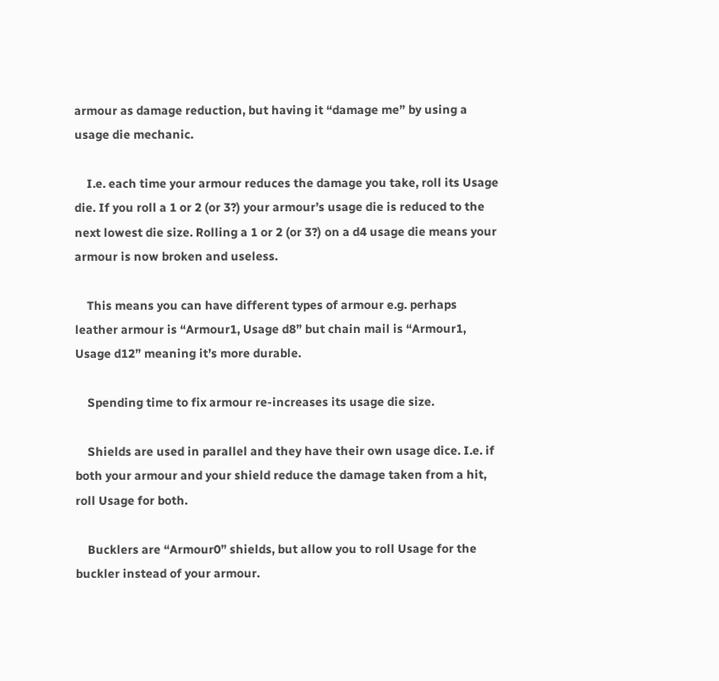armour as damage reduction, but having it “damage me” by using a usage die mechanic.

    I.e. each time your armour reduces the damage you take, roll its Usage die. If you roll a 1 or 2 (or 3?) your armour’s usage die is reduced to the next lowest die size. Rolling a 1 or 2 (or 3?) on a d4 usage die means your armour is now broken and useless.

    This means you can have different types of armour e.g. perhaps leather armour is “Armour1, Usage d8” but chain mail is “Armour1, Usage d12” meaning it’s more durable.

    Spending time to fix armour re-increases its usage die size.

    Shields are used in parallel and they have their own usage dice. I.e. if both your armour and your shield reduce the damage taken from a hit, roll Usage for both.

    Bucklers are “Armour0” shields, but allow you to roll Usage for the buckler instead of your armour.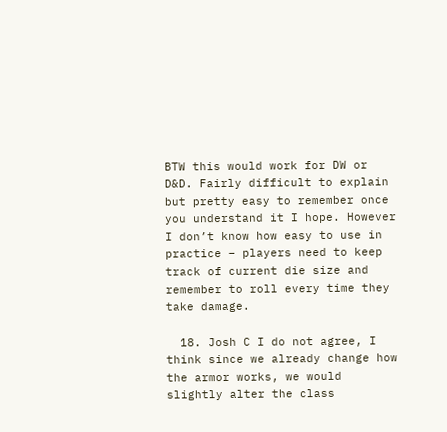BTW this would work for DW or D&D. Fairly difficult to explain but pretty easy to remember once you understand it I hope. However I don’t know how easy to use in practice – players need to keep track of current die size and remember to roll every time they take damage.

  18. Josh C I do not agree, I think since we already change how the armor works, we would slightly alter the class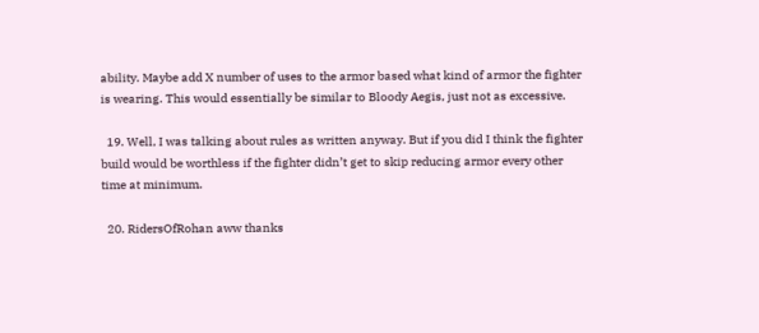ability. Maybe add X number of uses to the armor based what kind of armor the fighter is wearing. This would essentially be similar to Bloody Aegis, just not as excessive.

  19. Well, I was talking about rules as written anyway. But if you did I think the fighter build would be worthless if the fighter didn’t get to skip reducing armor every other time at minimum.

  20. RidersOfRohan aww thanks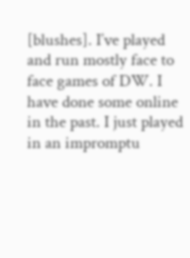[blushes]. I’ve played and run mostly face to face games of DW. I have done some online in the past. I just played in an impromptu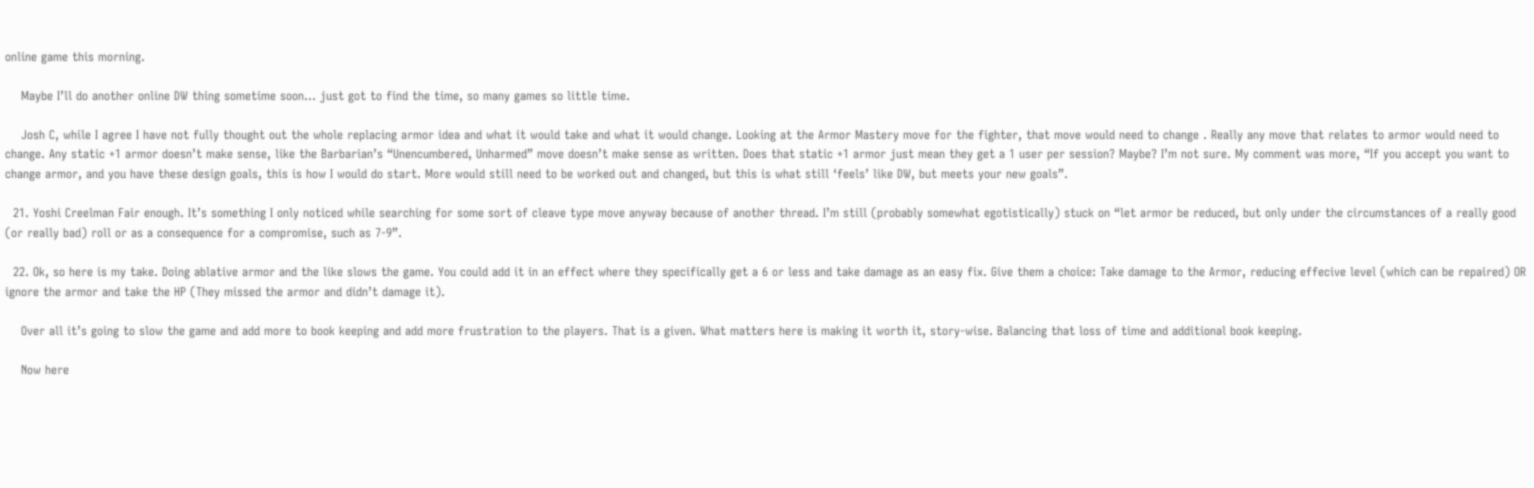online game this morning.

    Maybe I’ll do another online DW thing sometime soon… just got to find the time, so many games so little time.

    Josh C, while I agree I have not fully thought out the whole replacing armor idea and what it would take and what it would change. Looking at the Armor Mastery move for the fighter, that move would need to change . Really any move that relates to armor would need to change. Any static +1 armor doesn’t make sense, like the Barbarian’s “Unencumbered, Unharmed” move doesn’t make sense as written. Does that static +1 armor just mean they get a 1 user per session? Maybe? I’m not sure. My comment was more, “If you accept you want to change armor, and you have these design goals, this is how I would do start. More would still need to be worked out and changed, but this is what still ‘feels’ like DW, but meets your new goals”.

  21. Yoshi Creelman Fair enough. It’s something I only noticed while searching for some sort of cleave type move anyway because of another thread. I’m still (probably somewhat egotistically) stuck on “let armor be reduced, but only under the circumstances of a really good (or really bad) roll or as a consequence for a compromise, such as 7-9”.

  22. Ok, so here is my take. Doing ablative armor and the like slows the game. You could add it in an effect where they specifically get a 6 or less and take damage as an easy fix. Give them a choice: Take damage to the Armor, reducing effecive level (which can be repaired) OR ignore the armor and take the HP (They missed the armor and didn’t damage it).

    Over all it’s going to slow the game and add more to book keeping and add more frustration to the players. That is a given. What matters here is making it worth it, story-wise. Balancing that loss of time and additional book keeping.

    Now here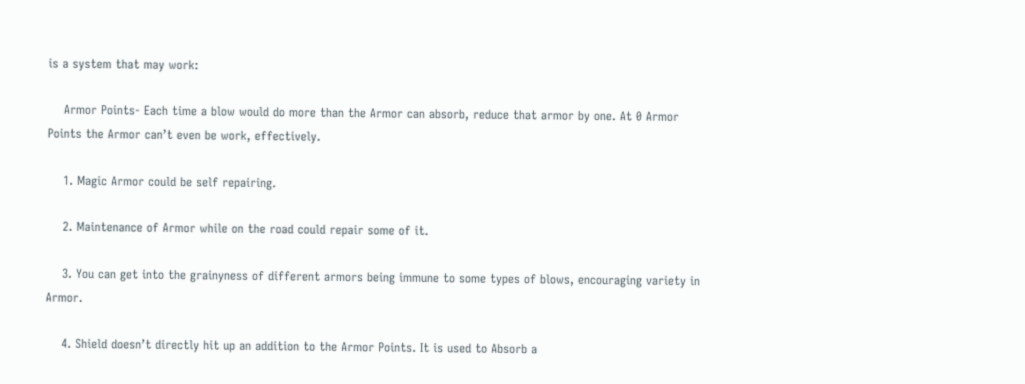is a system that may work:

    Armor Points- Each time a blow would do more than the Armor can absorb, reduce that armor by one. At 0 Armor Points the Armor can’t even be work, effectively.

    1. Magic Armor could be self repairing.

    2. Maintenance of Armor while on the road could repair some of it.

    3. You can get into the grainyness of different armors being immune to some types of blows, encouraging variety in Armor.

    4. Shield doesn’t directly hit up an addition to the Armor Points. It is used to Absorb a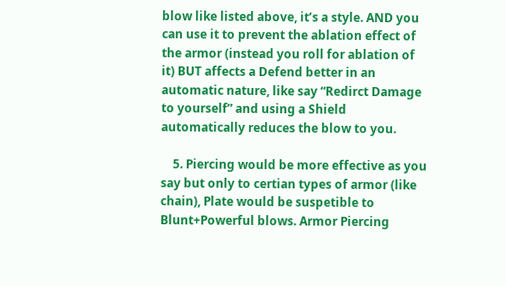blow like listed above, it’s a style. AND you can use it to prevent the ablation effect of the armor (instead you roll for ablation of it) BUT affects a Defend better in an automatic nature, like say “Redirct Damage to yourself” and using a Shield automatically reduces the blow to you.

    5. Piercing would be more effective as you say but only to certian types of armor (like chain), Plate would be suspetible to Blunt+Powerful blows. Armor Piercing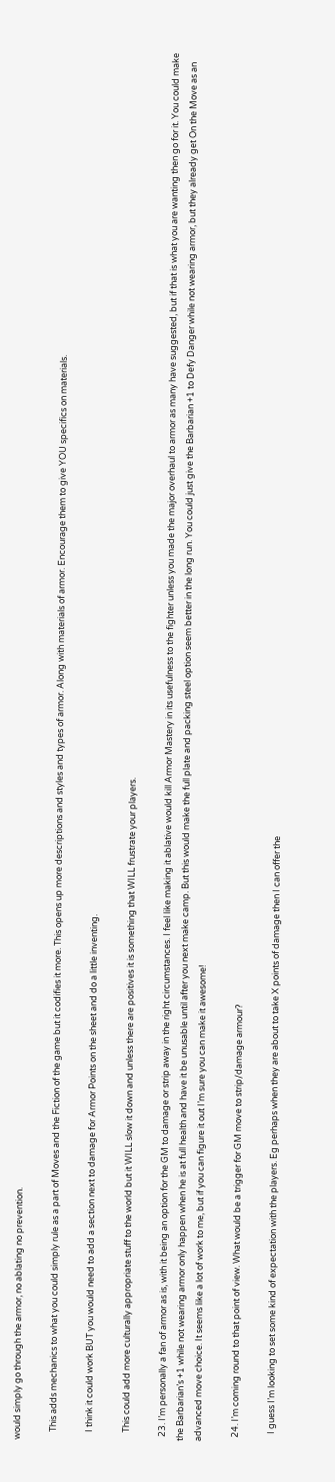would simply go through the armor, no ablating no prevention.

    This adds mechanics to what you could simply rule as a part of Moves and the Fiction of the game but it codifies it more. This opens up more descriptions and styles and types of armor. Along with materials of armor. Encourage them to give YOU specifics on materials.

    I think it could work BUT you would need to add a section next to damage for Armor Points on the sheet and do a little inventing.

    This could add more culturally appropriate stuff to the world but it WILL slow it down and unless there are positives it is something that WILL frustrate your players.

  23. I’m personally a fan of armor as is, with it being an option for the GM to damage or strip away in the right circumstances. I feel like making it ablative would kill Armor Mastery in its usefulness to the fighter unless you made the major overhaul to armor as many have suggested, but if that is what you are wanting then go for it. You could make the Barbarian’s +1 while not wearing armor only happen when he is at full health and have it be unusable until after you next make camp. But this would make the full plate and packing steel option seem better in the long run. You could just give the Barbarian +1 to Defy Danger while not wearing armor, but they already get On the Move as an advanced move choice. It seems like a lot of work to me, but if you can figure it out I’m sure you can make it awesome!

  24. I’m coming round to that point of view. What would be a trigger for GM move to strip/damage armour?

    I guess I’m looking to set some kind of expectation with the players. Eg perhaps when they are about to take X points of damage then I can offer the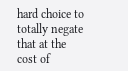hard choice to totally negate that at the cost of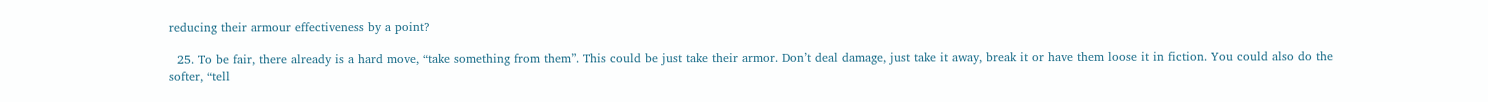reducing their armour effectiveness by a point?

  25. To be fair, there already is a hard move, “take something from them”. This could be just take their armor. Don’t deal damage, just take it away, break it or have them loose it in fiction. You could also do the softer, “tell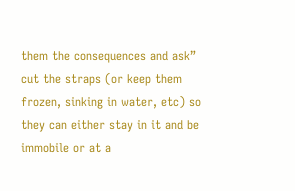them the consequences and ask” cut the straps (or keep them frozen, sinking in water, etc) so they can either stay in it and be immobile or at a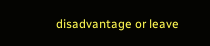disadvantage or leave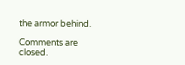the armor behind.

Comments are closed.